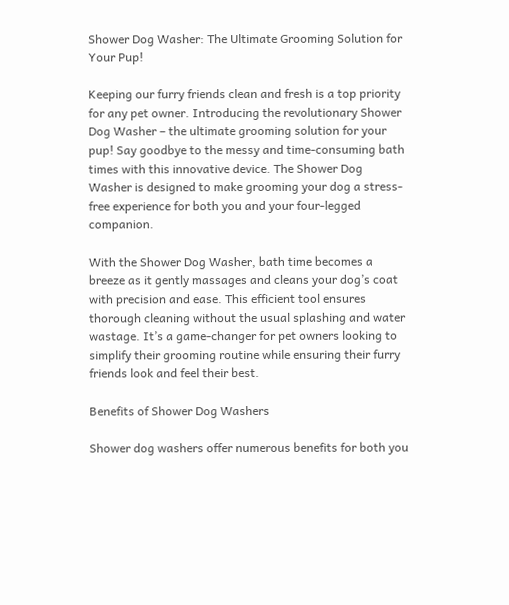Shower Dog Washer: The Ultimate Grooming Solution for Your Pup!

Keeping our furry friends clean and fresh is a top priority for any pet owner. Introducing the revolutionary Shower Dog Washer – the ultimate grooming solution for your pup! Say goodbye to the messy and time-consuming bath times with this innovative device. The Shower Dog Washer is designed to make grooming your dog a stress-free experience for both you and your four-legged companion.

With the Shower Dog Washer, bath time becomes a breeze as it gently massages and cleans your dog’s coat with precision and ease. This efficient tool ensures thorough cleaning without the usual splashing and water wastage. It’s a game-changer for pet owners looking to simplify their grooming routine while ensuring their furry friends look and feel their best.

Benefits of Shower Dog Washers

Shower dog washers offer numerous benefits for both you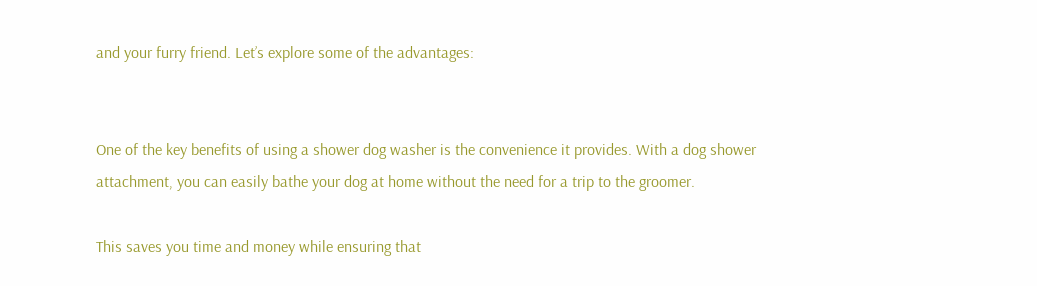and your furry friend. Let’s explore some of the advantages:


One of the key benefits of using a shower dog washer is the convenience it provides. With a dog shower attachment, you can easily bathe your dog at home without the need for a trip to the groomer.

This saves you time and money while ensuring that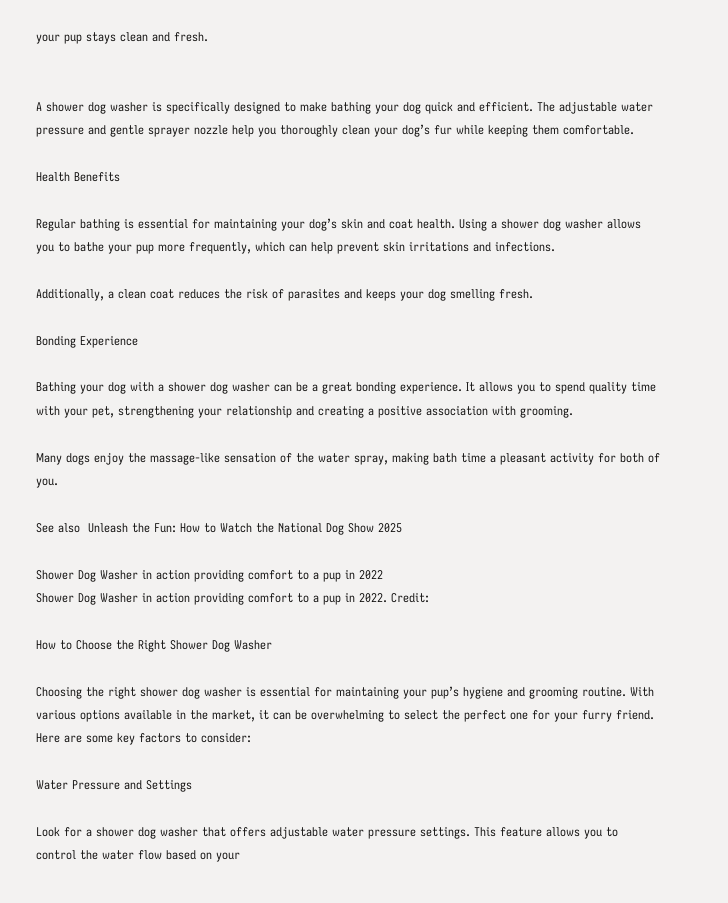your pup stays clean and fresh.


A shower dog washer is specifically designed to make bathing your dog quick and efficient. The adjustable water pressure and gentle sprayer nozzle help you thoroughly clean your dog’s fur while keeping them comfortable.

Health Benefits

Regular bathing is essential for maintaining your dog’s skin and coat health. Using a shower dog washer allows you to bathe your pup more frequently, which can help prevent skin irritations and infections.

Additionally, a clean coat reduces the risk of parasites and keeps your dog smelling fresh.

Bonding Experience

Bathing your dog with a shower dog washer can be a great bonding experience. It allows you to spend quality time with your pet, strengthening your relationship and creating a positive association with grooming.

Many dogs enjoy the massage-like sensation of the water spray, making bath time a pleasant activity for both of you.

See also  Unleash the Fun: How to Watch the National Dog Show 2025

Shower Dog Washer in action providing comfort to a pup in 2022
Shower Dog Washer in action providing comfort to a pup in 2022. Credit:

How to Choose the Right Shower Dog Washer

Choosing the right shower dog washer is essential for maintaining your pup’s hygiene and grooming routine. With various options available in the market, it can be overwhelming to select the perfect one for your furry friend. Here are some key factors to consider:

Water Pressure and Settings

Look for a shower dog washer that offers adjustable water pressure settings. This feature allows you to control the water flow based on your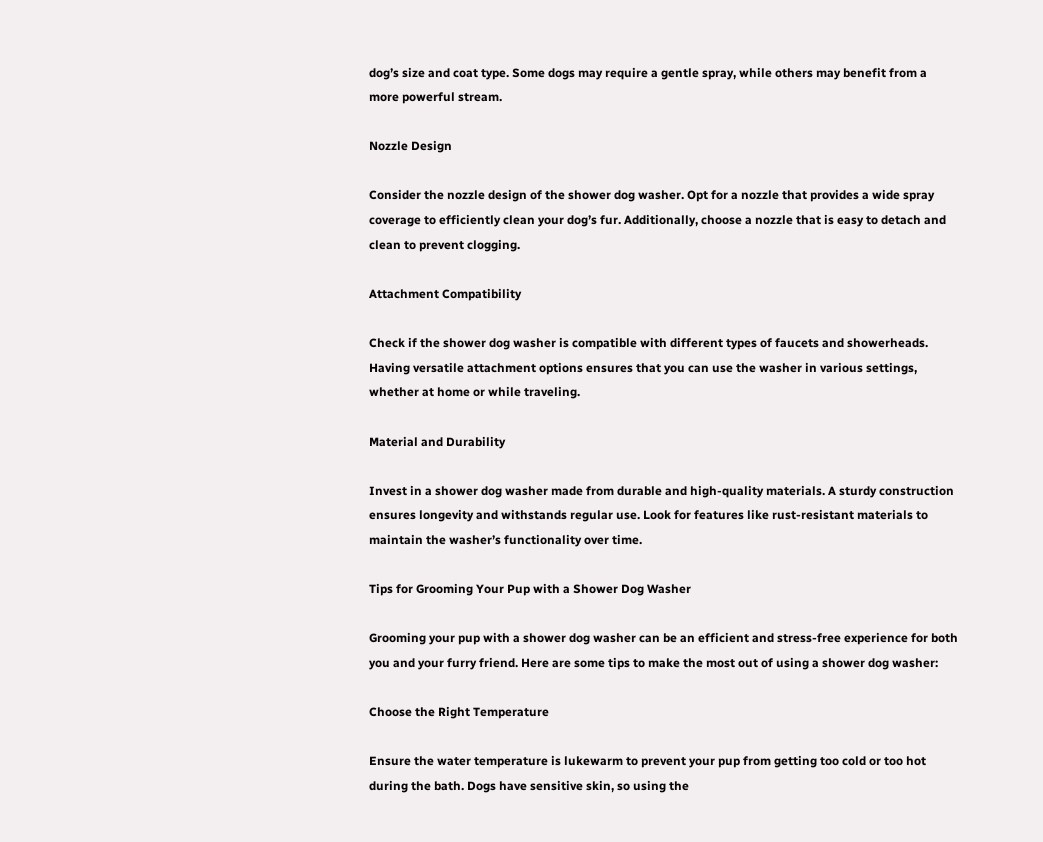dog’s size and coat type. Some dogs may require a gentle spray, while others may benefit from a more powerful stream.

Nozzle Design

Consider the nozzle design of the shower dog washer. Opt for a nozzle that provides a wide spray coverage to efficiently clean your dog’s fur. Additionally, choose a nozzle that is easy to detach and clean to prevent clogging.

Attachment Compatibility

Check if the shower dog washer is compatible with different types of faucets and showerheads. Having versatile attachment options ensures that you can use the washer in various settings, whether at home or while traveling.

Material and Durability

Invest in a shower dog washer made from durable and high-quality materials. A sturdy construction ensures longevity and withstands regular use. Look for features like rust-resistant materials to maintain the washer’s functionality over time.

Tips for Grooming Your Pup with a Shower Dog Washer

Grooming your pup with a shower dog washer can be an efficient and stress-free experience for both you and your furry friend. Here are some tips to make the most out of using a shower dog washer:

Choose the Right Temperature

Ensure the water temperature is lukewarm to prevent your pup from getting too cold or too hot during the bath. Dogs have sensitive skin, so using the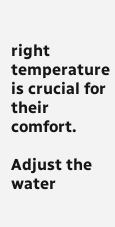right temperature is crucial for their comfort.

Adjust the water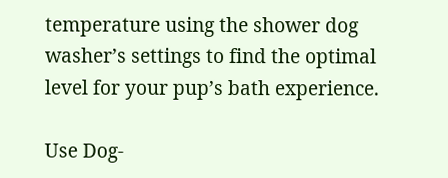temperature using the shower dog washer’s settings to find the optimal level for your pup’s bath experience.

Use Dog-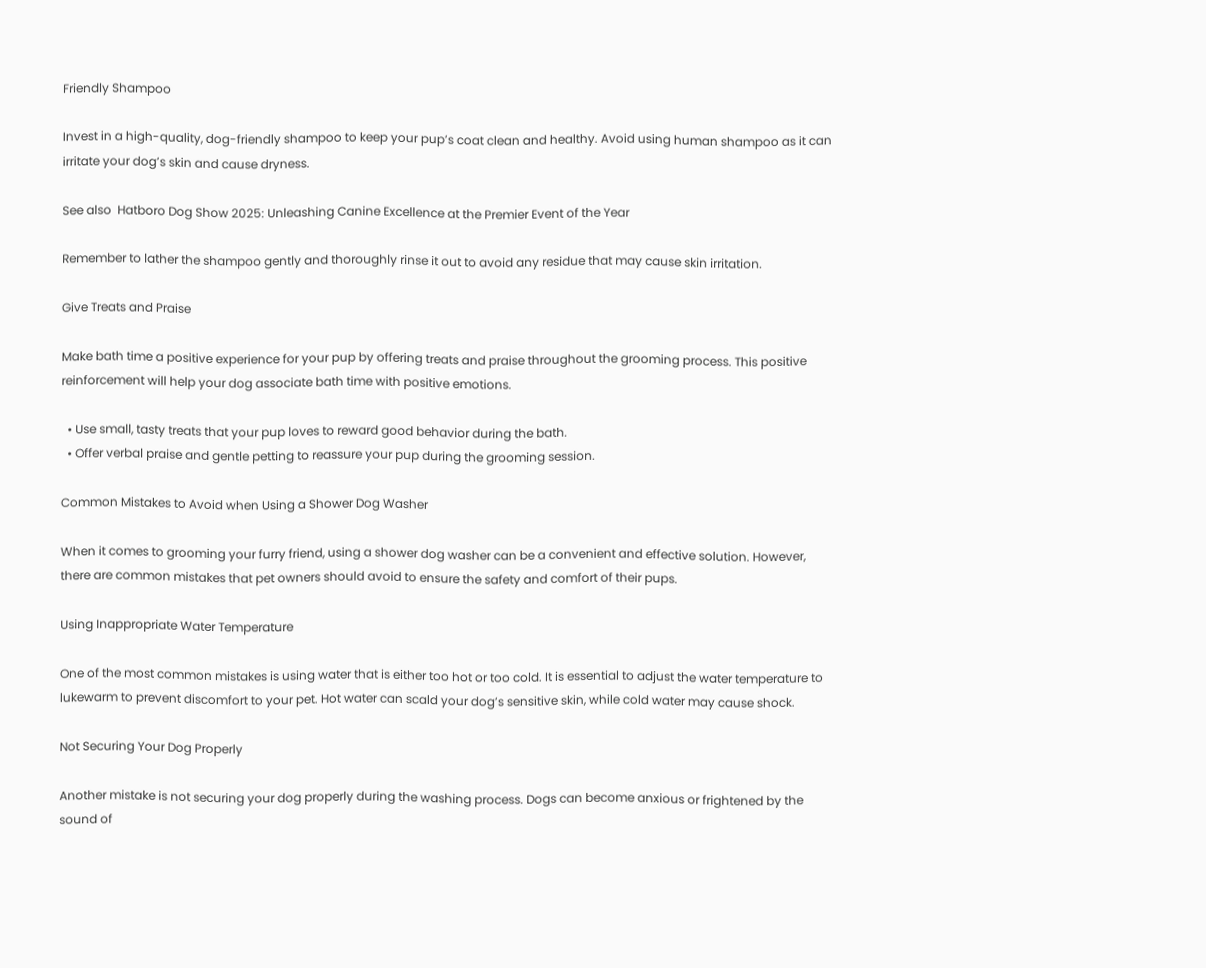Friendly Shampoo

Invest in a high-quality, dog-friendly shampoo to keep your pup’s coat clean and healthy. Avoid using human shampoo as it can irritate your dog’s skin and cause dryness.

See also  Hatboro Dog Show 2025: Unleashing Canine Excellence at the Premier Event of the Year

Remember to lather the shampoo gently and thoroughly rinse it out to avoid any residue that may cause skin irritation.

Give Treats and Praise

Make bath time a positive experience for your pup by offering treats and praise throughout the grooming process. This positive reinforcement will help your dog associate bath time with positive emotions.

  • Use small, tasty treats that your pup loves to reward good behavior during the bath.
  • Offer verbal praise and gentle petting to reassure your pup during the grooming session.

Common Mistakes to Avoid when Using a Shower Dog Washer

When it comes to grooming your furry friend, using a shower dog washer can be a convenient and effective solution. However, there are common mistakes that pet owners should avoid to ensure the safety and comfort of their pups.

Using Inappropriate Water Temperature

One of the most common mistakes is using water that is either too hot or too cold. It is essential to adjust the water temperature to lukewarm to prevent discomfort to your pet. Hot water can scald your dog’s sensitive skin, while cold water may cause shock.

Not Securing Your Dog Properly

Another mistake is not securing your dog properly during the washing process. Dogs can become anxious or frightened by the sound of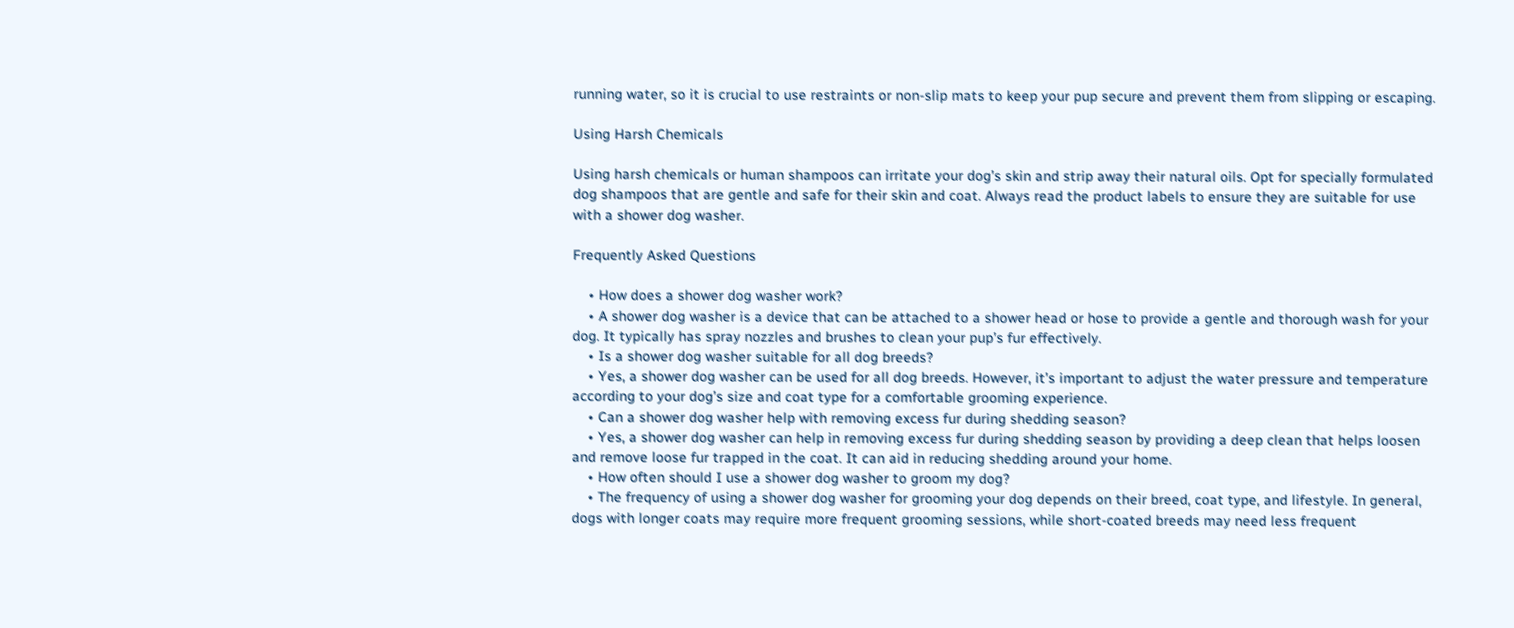running water, so it is crucial to use restraints or non-slip mats to keep your pup secure and prevent them from slipping or escaping.

Using Harsh Chemicals

Using harsh chemicals or human shampoos can irritate your dog’s skin and strip away their natural oils. Opt for specially formulated dog shampoos that are gentle and safe for their skin and coat. Always read the product labels to ensure they are suitable for use with a shower dog washer.

Frequently Asked Questions

    • How does a shower dog washer work?
    • A shower dog washer is a device that can be attached to a shower head or hose to provide a gentle and thorough wash for your dog. It typically has spray nozzles and brushes to clean your pup’s fur effectively.
    • Is a shower dog washer suitable for all dog breeds?
    • Yes, a shower dog washer can be used for all dog breeds. However, it’s important to adjust the water pressure and temperature according to your dog’s size and coat type for a comfortable grooming experience.
    • Can a shower dog washer help with removing excess fur during shedding season?
    • Yes, a shower dog washer can help in removing excess fur during shedding season by providing a deep clean that helps loosen and remove loose fur trapped in the coat. It can aid in reducing shedding around your home.
    • How often should I use a shower dog washer to groom my dog?
    • The frequency of using a shower dog washer for grooming your dog depends on their breed, coat type, and lifestyle. In general, dogs with longer coats may require more frequent grooming sessions, while short-coated breeds may need less frequent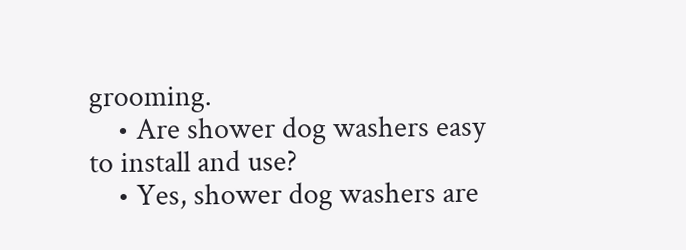grooming.
    • Are shower dog washers easy to install and use?
    • Yes, shower dog washers are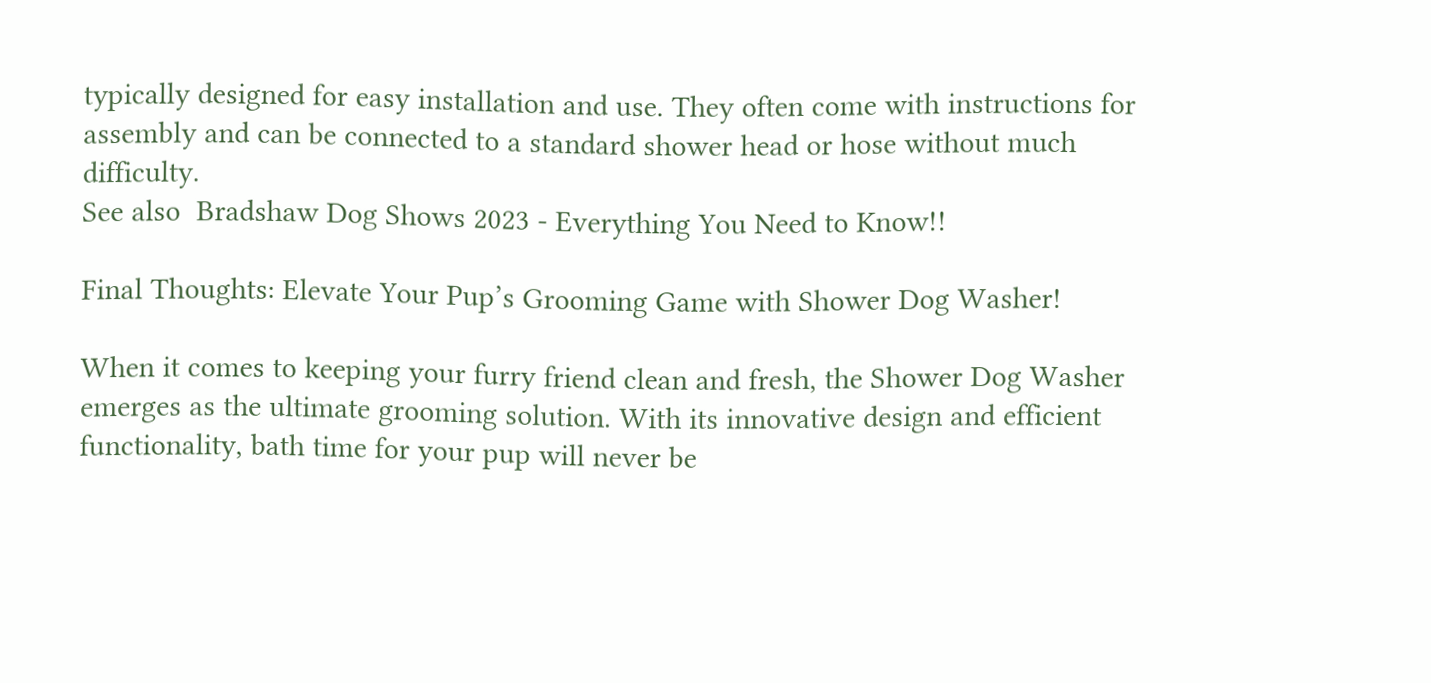typically designed for easy installation and use. They often come with instructions for assembly and can be connected to a standard shower head or hose without much difficulty.
See also  Bradshaw Dog Shows 2023 - Everything You Need to Know!!

Final Thoughts: Elevate Your Pup’s Grooming Game with Shower Dog Washer!

When it comes to keeping your furry friend clean and fresh, the Shower Dog Washer emerges as the ultimate grooming solution. With its innovative design and efficient functionality, bath time for your pup will never be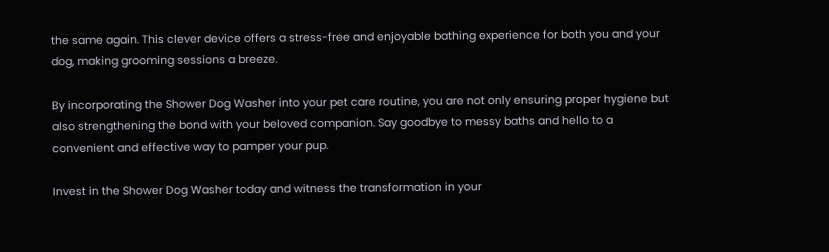the same again. This clever device offers a stress-free and enjoyable bathing experience for both you and your dog, making grooming sessions a breeze.

By incorporating the Shower Dog Washer into your pet care routine, you are not only ensuring proper hygiene but also strengthening the bond with your beloved companion. Say goodbye to messy baths and hello to a convenient and effective way to pamper your pup.

Invest in the Shower Dog Washer today and witness the transformation in your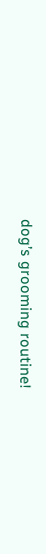dog’s grooming routine!